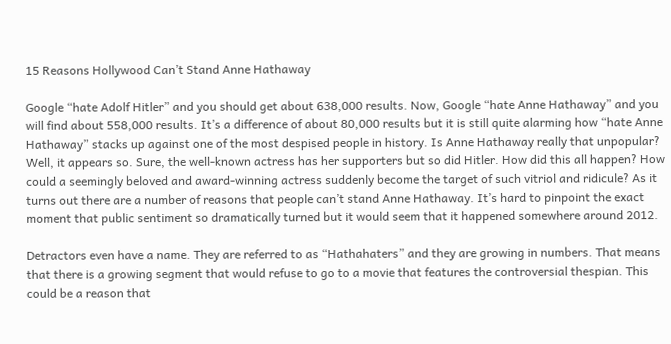15 Reasons Hollywood Can’t Stand Anne Hathaway

Google “hate Adolf Hitler” and you should get about 638,000 results. Now, Google “hate Anne Hathaway” and you will find about 558,000 results. It’s a difference of about 80,000 results but it is still quite alarming how “hate Anne Hathaway” stacks up against one of the most despised people in history. Is Anne Hathaway really that unpopular? Well, it appears so. Sure, the well-known actress has her supporters but so did Hitler. How did this all happen? How could a seemingly beloved and award-winning actress suddenly become the target of such vitriol and ridicule? As it turns out there are a number of reasons that people can’t stand Anne Hathaway. It’s hard to pinpoint the exact moment that public sentiment so dramatically turned but it would seem that it happened somewhere around 2012.

Detractors even have a name. They are referred to as “Hathahaters” and they are growing in numbers. That means that there is a growing segment that would refuse to go to a movie that features the controversial thespian. This could be a reason that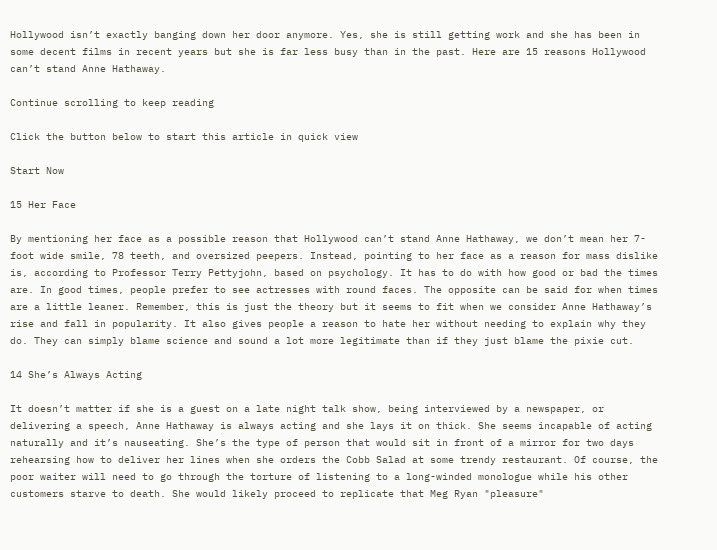Hollywood isn’t exactly banging down her door anymore. Yes, she is still getting work and she has been in some decent films in recent years but she is far less busy than in the past. Here are 15 reasons Hollywood can’t stand Anne Hathaway.

Continue scrolling to keep reading

Click the button below to start this article in quick view

Start Now

15 Her Face

By mentioning her face as a possible reason that Hollywood can’t stand Anne Hathaway, we don’t mean her 7-foot wide smile, 78 teeth, and oversized peepers. Instead, pointing to her face as a reason for mass dislike is, according to Professor Terry Pettyjohn, based on psychology. It has to do with how good or bad the times are. In good times, people prefer to see actresses with round faces. The opposite can be said for when times are a little leaner. Remember, this is just the theory but it seems to fit when we consider Anne Hathaway’s rise and fall in popularity. It also gives people a reason to hate her without needing to explain why they do. They can simply blame science and sound a lot more legitimate than if they just blame the pixie cut.

14 She’s Always Acting

It doesn’t matter if she is a guest on a late night talk show, being interviewed by a newspaper, or delivering a speech, Anne Hathaway is always acting and she lays it on thick. She seems incapable of acting naturally and it’s nauseating. She’s the type of person that would sit in front of a mirror for two days rehearsing how to deliver her lines when she orders the Cobb Salad at some trendy restaurant. Of course, the poor waiter will need to go through the torture of listening to a long-winded monologue while his other customers starve to death. She would likely proceed to replicate that Meg Ryan "pleasure"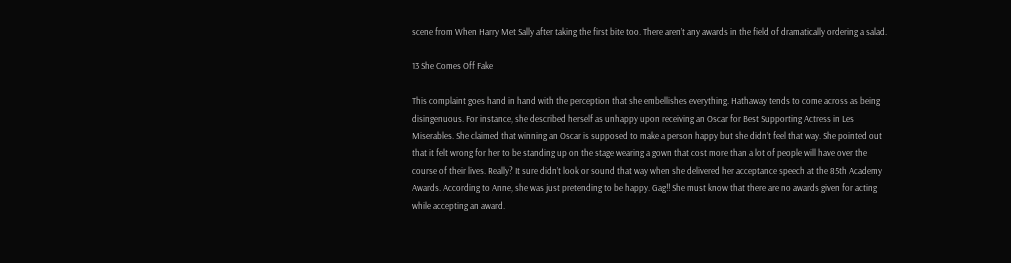scene from When Harry Met Sally after taking the first bite too. There aren’t any awards in the field of dramatically ordering a salad.

13 She Comes Off Fake

This complaint goes hand in hand with the perception that she embellishes everything. Hathaway tends to come across as being disingenuous. For instance, she described herself as unhappy upon receiving an Oscar for Best Supporting Actress in Les Miserables. She claimed that winning an Oscar is supposed to make a person happy but she didn’t feel that way. She pointed out that it felt wrong for her to be standing up on the stage wearing a gown that cost more than a lot of people will have over the course of their lives. Really? It sure didn’t look or sound that way when she delivered her acceptance speech at the 85th Academy Awards. According to Anne, she was just pretending to be happy. Gag!! She must know that there are no awards given for acting while accepting an award.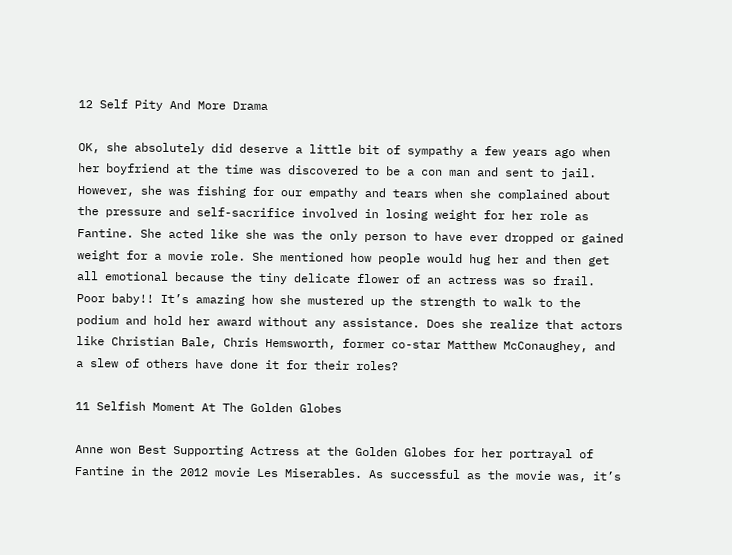12 Self Pity And More Drama

OK, she absolutely did deserve a little bit of sympathy a few years ago when her boyfriend at the time was discovered to be a con man and sent to jail. However, she was fishing for our empathy and tears when she complained about the pressure and self-sacrifice involved in losing weight for her role as Fantine. She acted like she was the only person to have ever dropped or gained weight for a movie role. She mentioned how people would hug her and then get all emotional because the tiny delicate flower of an actress was so frail. Poor baby!! It’s amazing how she mustered up the strength to walk to the podium and hold her award without any assistance. Does she realize that actors like Christian Bale, Chris Hemsworth, former co-star Matthew McConaughey, and a slew of others have done it for their roles?

11 Selfish Moment At The Golden Globes

Anne won Best Supporting Actress at the Golden Globes for her portrayal of Fantine in the 2012 movie Les Miserables. As successful as the movie was, it’s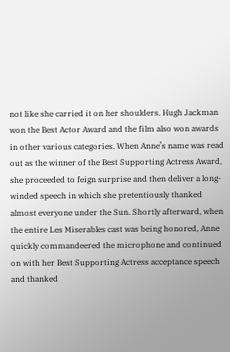not like she carried it on her shoulders. Hugh Jackman won the Best Actor Award and the film also won awards in other various categories. When Anne’s name was read out as the winner of the Best Supporting Actress Award, she proceeded to feign surprise and then deliver a long-winded speech in which she pretentiously thanked almost everyone under the Sun. Shortly afterward, when the entire Les Miserables cast was being honored, Anne quickly commandeered the microphone and continued on with her Best Supporting Actress acceptance speech and thanked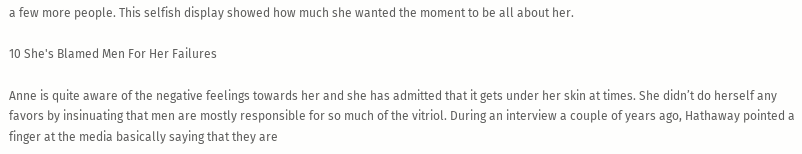a few more people. This selfish display showed how much she wanted the moment to be all about her.

10 She's Blamed Men For Her Failures

Anne is quite aware of the negative feelings towards her and she has admitted that it gets under her skin at times. She didn’t do herself any favors by insinuating that men are mostly responsible for so much of the vitriol. During an interview a couple of years ago, Hathaway pointed a finger at the media basically saying that they are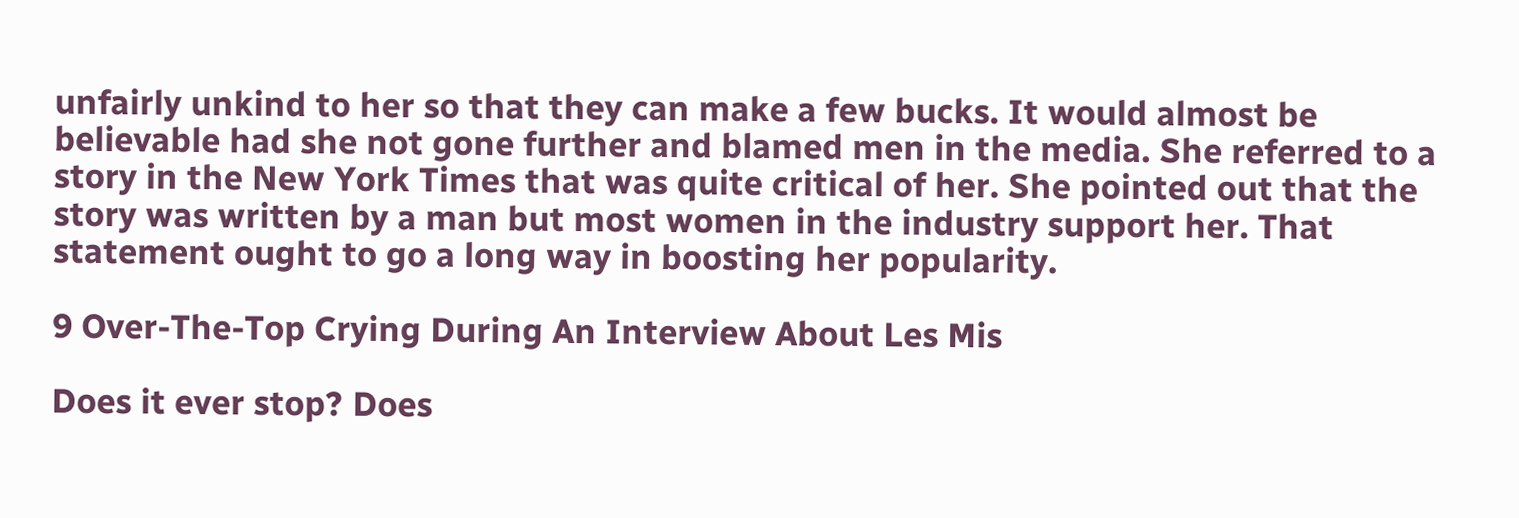unfairly unkind to her so that they can make a few bucks. It would almost be believable had she not gone further and blamed men in the media. She referred to a story in the New York Times that was quite critical of her. She pointed out that the story was written by a man but most women in the industry support her. That statement ought to go a long way in boosting her popularity.

9 Over-The-Top Crying During An Interview About Les Mis

Does it ever stop? Does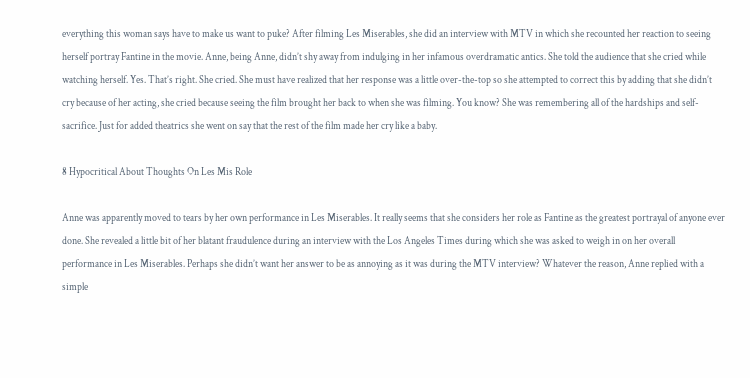everything this woman says have to make us want to puke? After filming Les Miserables, she did an interview with MTV in which she recounted her reaction to seeing herself portray Fantine in the movie. Anne, being Anne, didn’t shy away from indulging in her infamous overdramatic antics. She told the audience that she cried while watching herself. Yes. That’s right. She cried. She must have realized that her response was a little over-the-top so she attempted to correct this by adding that she didn’t cry because of her acting, she cried because seeing the film brought her back to when she was filming. You know? She was remembering all of the hardships and self-sacrifice. Just for added theatrics she went on say that the rest of the film made her cry like a baby.

8 Hypocritical About Thoughts On Les Mis Role

Anne was apparently moved to tears by her own performance in Les Miserables. It really seems that she considers her role as Fantine as the greatest portrayal of anyone ever done. She revealed a little bit of her blatant fraudulence during an interview with the Los Angeles Times during which she was asked to weigh in on her overall performance in Les Miserables. Perhaps she didn’t want her answer to be as annoying as it was during the MTV interview? Whatever the reason, Anne replied with a simple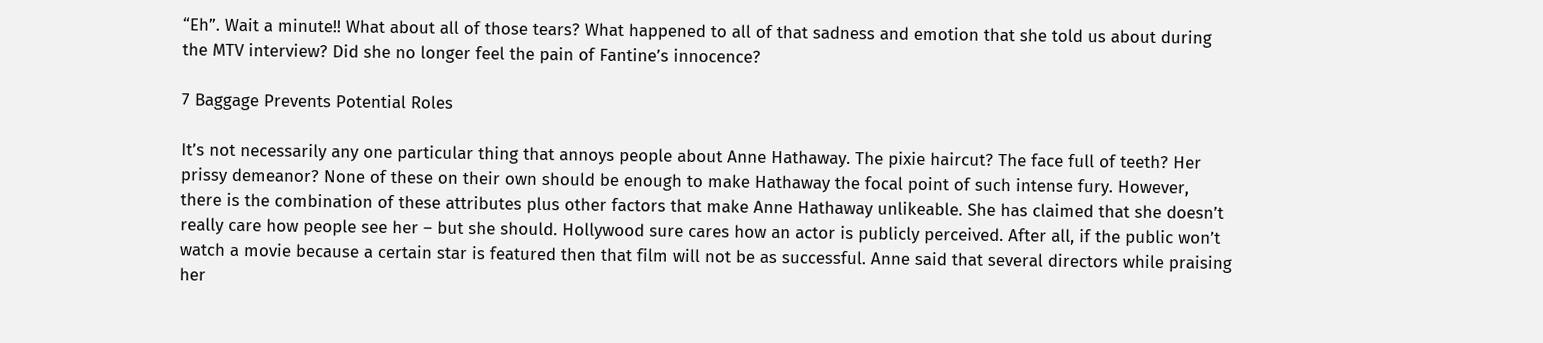“Eh”. Wait a minute!! What about all of those tears? What happened to all of that sadness and emotion that she told us about during the MTV interview? Did she no longer feel the pain of Fantine’s innocence?

7 Baggage Prevents Potential Roles

It’s not necessarily any one particular thing that annoys people about Anne Hathaway. The pixie haircut? The face full of teeth? Her prissy demeanor? None of these on their own should be enough to make Hathaway the focal point of such intense fury. However, there is the combination of these attributes plus other factors that make Anne Hathaway unlikeable. She has claimed that she doesn’t really care how people see her – but she should. Hollywood sure cares how an actor is publicly perceived. After all, if the public won’t watch a movie because a certain star is featured then that film will not be as successful. Anne said that several directors while praising her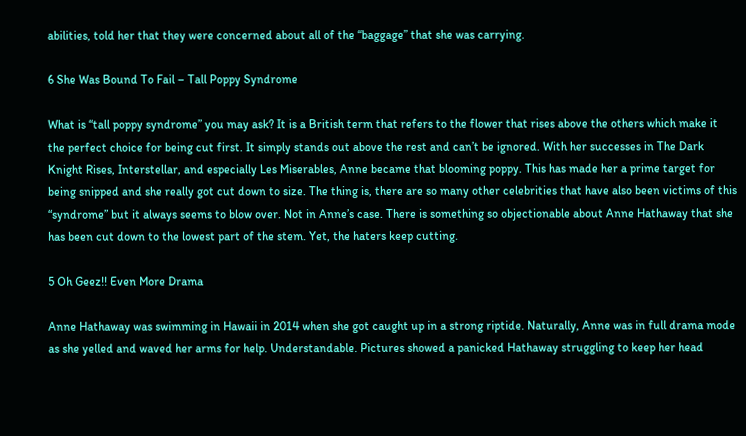abilities, told her that they were concerned about all of the “baggage” that she was carrying.

6 She Was Bound To Fail – Tall Poppy Syndrome

What is “tall poppy syndrome” you may ask? It is a British term that refers to the flower that rises above the others which make it the perfect choice for being cut first. It simply stands out above the rest and can’t be ignored. With her successes in The Dark Knight Rises, Interstellar, and especially Les Miserables, Anne became that blooming poppy. This has made her a prime target for being snipped and she really got cut down to size. The thing is, there are so many other celebrities that have also been victims of this “syndrome” but it always seems to blow over. Not in Anne’s case. There is something so objectionable about Anne Hathaway that she has been cut down to the lowest part of the stem. Yet, the haters keep cutting.

5 Oh Geez!! Even More Drama

Anne Hathaway was swimming in Hawaii in 2014 when she got caught up in a strong riptide. Naturally, Anne was in full drama mode as she yelled and waved her arms for help. Understandable. Pictures showed a panicked Hathaway struggling to keep her head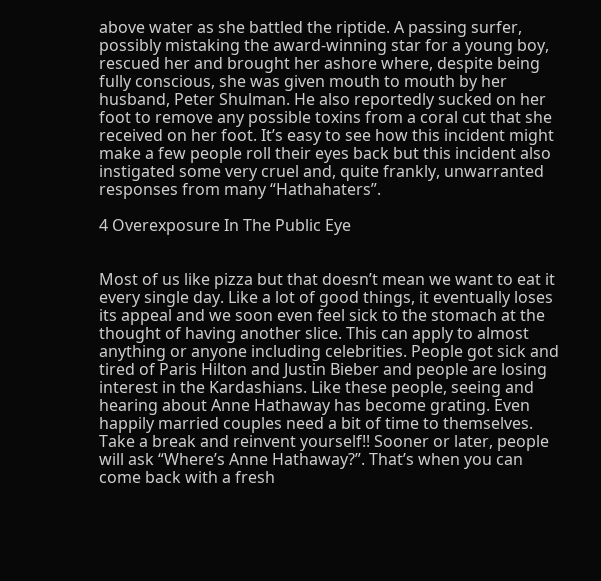above water as she battled the riptide. A passing surfer, possibly mistaking the award-winning star for a young boy, rescued her and brought her ashore where, despite being fully conscious, she was given mouth to mouth by her husband, Peter Shulman. He also reportedly sucked on her foot to remove any possible toxins from a coral cut that she received on her foot. It’s easy to see how this incident might make a few people roll their eyes back but this incident also instigated some very cruel and, quite frankly, unwarranted responses from many “Hathahaters”.

4 Overexposure In The Public Eye


Most of us like pizza but that doesn’t mean we want to eat it every single day. Like a lot of good things, it eventually loses its appeal and we soon even feel sick to the stomach at the thought of having another slice. This can apply to almost anything or anyone including celebrities. People got sick and tired of Paris Hilton and Justin Bieber and people are losing interest in the Kardashians. Like these people, seeing and hearing about Anne Hathaway has become grating. Even happily married couples need a bit of time to themselves. Take a break and reinvent yourself!! Sooner or later, people will ask “Where’s Anne Hathaway?”. That’s when you can come back with a fresh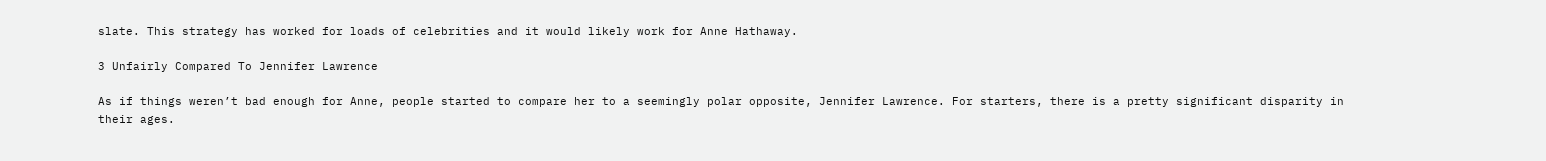slate. This strategy has worked for loads of celebrities and it would likely work for Anne Hathaway.

3 Unfairly Compared To Jennifer Lawrence

As if things weren’t bad enough for Anne, people started to compare her to a seemingly polar opposite, Jennifer Lawrence. For starters, there is a pretty significant disparity in their ages.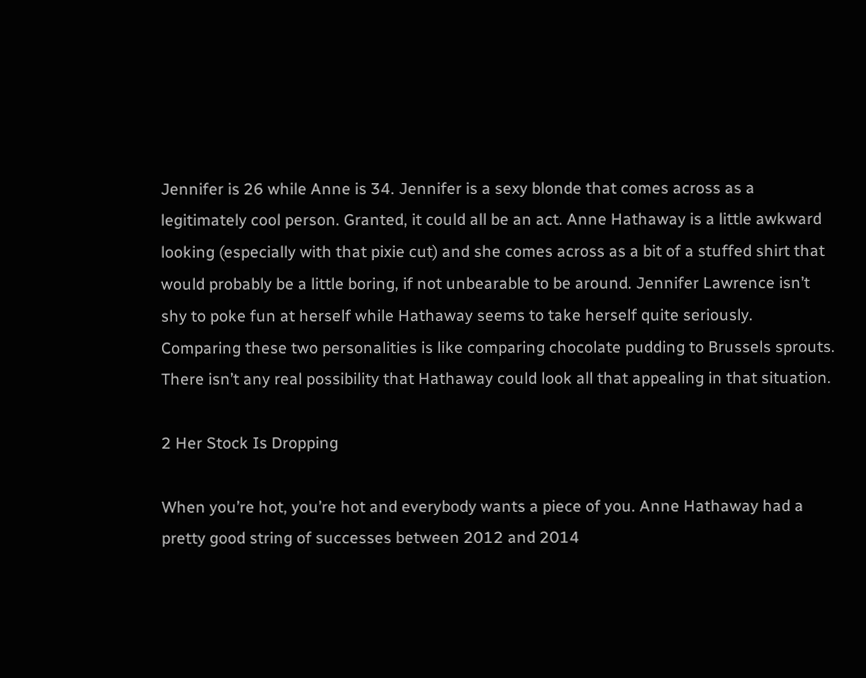Jennifer is 26 while Anne is 34. Jennifer is a sexy blonde that comes across as a legitimately cool person. Granted, it could all be an act. Anne Hathaway is a little awkward looking (especially with that pixie cut) and she comes across as a bit of a stuffed shirt that would probably be a little boring, if not unbearable to be around. Jennifer Lawrence isn’t shy to poke fun at herself while Hathaway seems to take herself quite seriously. Comparing these two personalities is like comparing chocolate pudding to Brussels sprouts. There isn’t any real possibility that Hathaway could look all that appealing in that situation.

2 Her Stock Is Dropping

When you’re hot, you’re hot and everybody wants a piece of you. Anne Hathaway had a pretty good string of successes between 2012 and 2014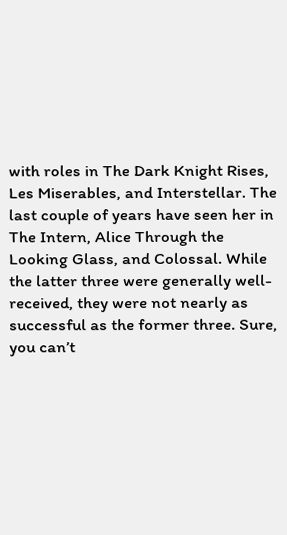with roles in The Dark Knight Rises, Les Miserables, and Interstellar. The last couple of years have seen her in The Intern, Alice Through the Looking Glass, and Colossal. While the latter three were generally well-received, they were not nearly as successful as the former three. Sure, you can’t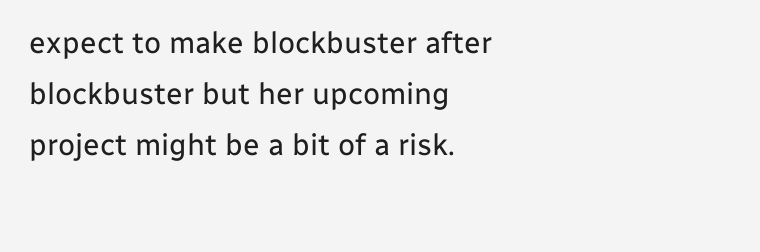expect to make blockbuster after blockbuster but her upcoming project might be a bit of a risk.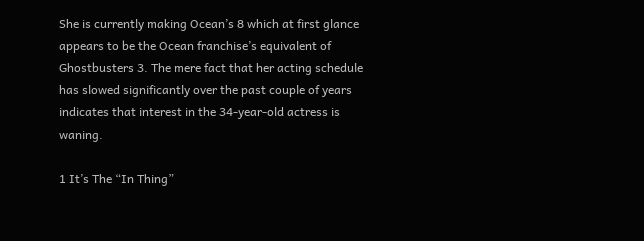She is currently making Ocean’s 8 which at first glance appears to be the Ocean franchise’s equivalent of Ghostbusters 3. The mere fact that her acting schedule has slowed significantly over the past couple of years indicates that interest in the 34-year-old actress is waning.

1 It’s The “In Thing”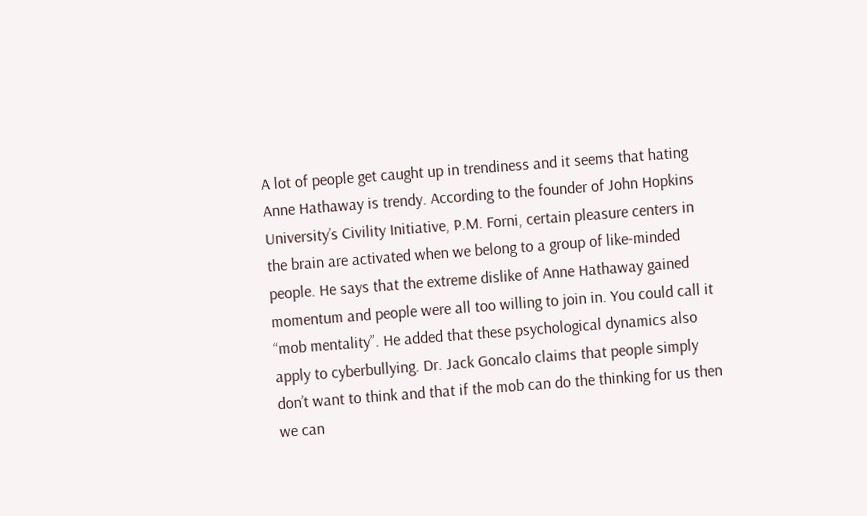A lot of people get caught up in trendiness and it seems that hating Anne Hathaway is trendy. According to the founder of John Hopkins University’s Civility Initiative, P.M. Forni, certain pleasure centers in the brain are activated when we belong to a group of like-minded people. He says that the extreme dislike of Anne Hathaway gained momentum and people were all too willing to join in. You could call it “mob mentality”. He added that these psychological dynamics also apply to cyberbullying. Dr. Jack Goncalo claims that people simply don’t want to think and that if the mob can do the thinking for us then we can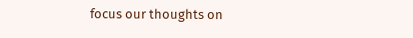focus our thoughts on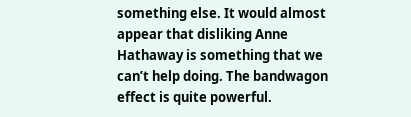something else. It would almost appear that disliking Anne Hathaway is something that we can’t help doing. The bandwagon effect is quite powerful.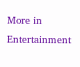More in Entertainment